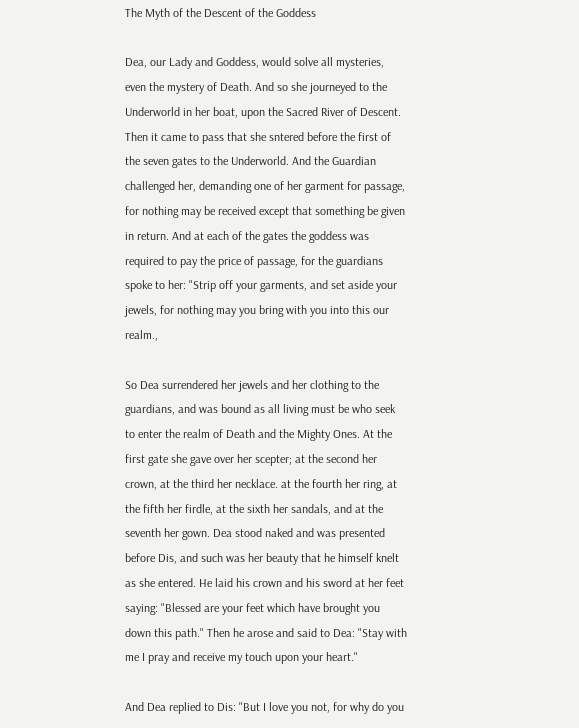The Myth of the Descent of the Goddess

Dea, our Lady and Goddess, would solve all mysteries, even the mystery of Death. And so she journeyed to the Underworld in her boat, upon the Sacred River of Descent. Then it came to pass that she sntered before the first of the seven gates to the Underworld. And the Guardian challenged her, demanding one of her garment for passage, for nothing may be received except that something be given in return. And at each of the gates the goddess was required to pay the price of passage, for the guardians spoke to her: "Strip off your garments, and set aside your jewels, for nothing may you bring with you into this our realm.,

So Dea surrendered her jewels and her clothing to the guardians, and was bound as all living must be who seek to enter the realm of Death and the Mighty Ones. At the first gate she gave over her scepter; at the second her crown, at the third her necklace. at the fourth her ring, at the fifth her firdle, at the sixth her sandals, and at the seventh her gown. Dea stood naked and was presented before Dis, and such was her beauty that he himself knelt as she entered. He laid his crown and his sword at her feet saying: "Blessed are your feet which have brought you down this path." Then he arose and said to Dea: "Stay with me I pray and receive my touch upon your heart."

And Dea replied to Dis: "But I love you not, for why do you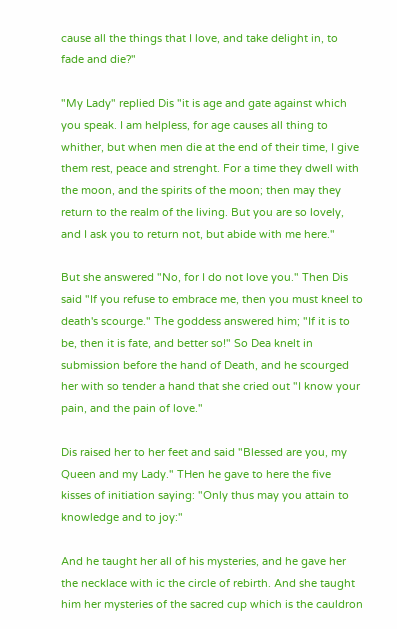cause all the things that I love, and take delight in, to fade and die?"

"My Lady" replied Dis "it is age and gate against which you speak. I am helpless, for age causes all thing to whither, but when men die at the end of their time, I give them rest, peace and strenght. For a time they dwell with the moon, and the spirits of the moon; then may they return to the realm of the living. But you are so lovely, and I ask you to return not, but abide with me here."

But she answered "No, for I do not love you." Then Dis said "If you refuse to embrace me, then you must kneel to death's scourge." The goddess answered him; "If it is to be, then it is fate, and better so!" So Dea knelt in submission before the hand of Death, and he scourged her with so tender a hand that she cried out "I know your pain, and the pain of love."

Dis raised her to her feet and said "Blessed are you, my Queen and my Lady." THen he gave to here the five kisses of initiation saying: "Only thus may you attain to knowledge and to joy:"

And he taught her all of his mysteries, and he gave her the necklace with ic the circle of rebirth. And she taught him her mysteries of the sacred cup which is the cauldron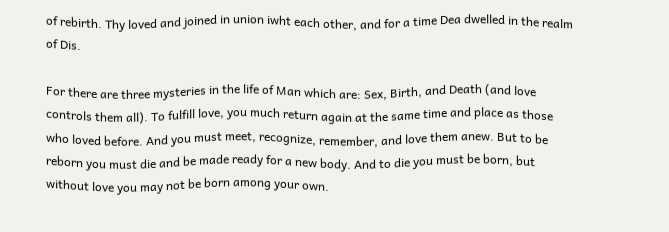of rebirth. Thy loved and joined in union iwht each other, and for a time Dea dwelled in the realm of Dis.

For there are three mysteries in the life of Man which are: Sex, Birth, and Death (and love controls them all). To fulfill love, you much return again at the same time and place as those who loved before. And you must meet, recognize, remember, and love them anew. But to be reborn you must die and be made ready for a new body. And to die you must be born, but without love you may not be born among your own.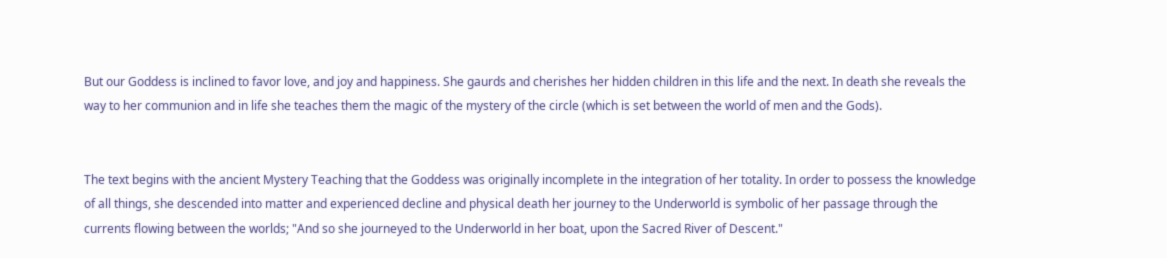But our Goddess is inclined to favor love, and joy and happiness. She gaurds and cherishes her hidden children in this life and the next. In death she reveals the way to her communion and in life she teaches them the magic of the mystery of the circle (which is set between the world of men and the Gods).


The text begins with the ancient Mystery Teaching that the Goddess was originally incomplete in the integration of her totality. In order to possess the knowledge of all things, she descended into matter and experienced decline and physical death her journey to the Underworld is symbolic of her passage through the currents flowing between the worlds; "And so she journeyed to the Underworld in her boat, upon the Sacred River of Descent."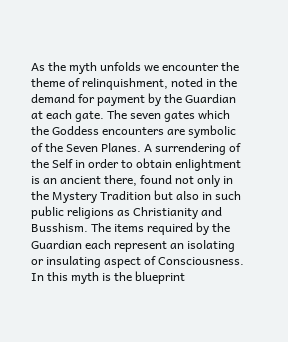As the myth unfolds we encounter the theme of relinquishment, noted in the demand for payment by the Guardian at each gate. The seven gates which the Goddess encounters are symbolic of the Seven Planes. A surrendering of the Self in order to obtain enlightment is an ancient there, found not only in the Mystery Tradition but also in such public religions as Christianity and Busshism. The items required by the Guardian each represent an isolating or insulating aspect of Consciousness. In this myth is the blueprint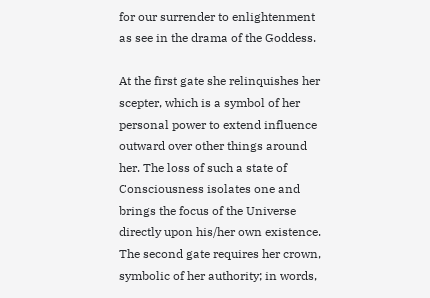for our surrender to enlightenment as see in the drama of the Goddess.

At the first gate she relinquishes her scepter, which is a symbol of her personal power to extend influence outward over other things around her. The loss of such a state of Consciousness isolates one and brings the focus of the Universe directly upon his/her own existence. The second gate requires her crown, symbolic of her authority; in words,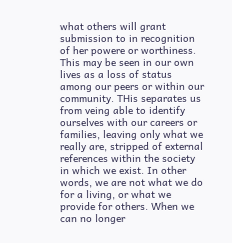what others will grant submission to in recognition of her powere or worthiness. This may be seen in our own lives as a loss of status among our peers or within our community. THis separates us from veing able to identify ourselves with our careers or families, leaving only what we really are, stripped of external references within the society in which we exist. In other words, we are not what we do for a living, or what we provide for others. When we can no longer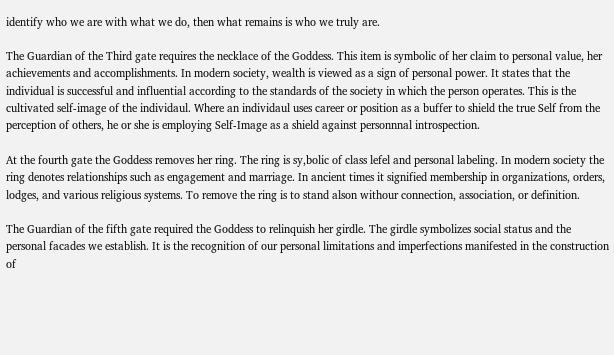identify who we are with what we do, then what remains is who we truly are.

The Guardian of the Third gate requires the necklace of the Goddess. This item is symbolic of her claim to personal value, her achievements and accomplishments. In modern society, wealth is viewed as a sign of personal power. It states that the individual is successful and influential according to the standards of the society in which the person operates. This is the cultivated self-image of the individaul. Where an individaul uses career or position as a buffer to shield the true Self from the perception of others, he or she is employing Self-Image as a shield against personnnal introspection.

At the fourth gate the Goddess removes her ring. The ring is sy,bolic of class lefel and personal labeling. In modern society the ring denotes relationships such as engagement and marriage. In ancient times it signified membership in organizations, orders, lodges, and various religious systems. To remove the ring is to stand alson withour connection, association, or definition.

The Guardian of the fifth gate required the Goddess to relinquish her girdle. The girdle symbolizes social status and the personal facades we establish. It is the recognition of our personal limitations and imperfections manifested in the construction of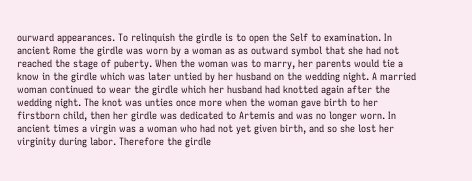ourward appearances. To relinquish the girdle is to open the Self to examination. In ancient Rome the girdle was worn by a woman as as outward symbol that she had not reached the stage of puberty. When the woman was to marry, her parents would tie a know in the girdle which was later untied by her husband on the wedding night. A married woman continued to wear the girdle which her husband had knotted again after the wedding night. The knot was unties once more when the woman gave birth to her firstborn child, then her girdle was dedicated to Artemis and was no longer worn. In ancient times a virgin was a woman who had not yet given birth, and so she lost her virginity during labor. Therefore the girdle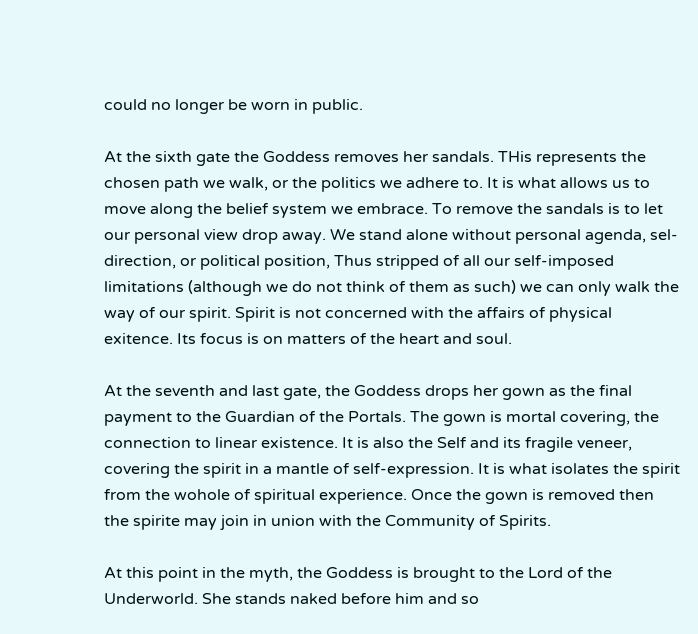could no longer be worn in public.

At the sixth gate the Goddess removes her sandals. THis represents the chosen path we walk, or the politics we adhere to. It is what allows us to move along the belief system we embrace. To remove the sandals is to let our personal view drop away. We stand alone without personal agenda, sel-direction, or political position, Thus stripped of all our self-imposed limitations (although we do not think of them as such) we can only walk the way of our spirit. Spirit is not concerned with the affairs of physical exitence. Its focus is on matters of the heart and soul.

At the seventh and last gate, the Goddess drops her gown as the final payment to the Guardian of the Portals. The gown is mortal covering, the connection to linear existence. It is also the Self and its fragile veneer, covering the spirit in a mantle of self-expression. It is what isolates the spirit from the wohole of spiritual experience. Once the gown is removed then the spirite may join in union with the Community of Spirits.

At this point in the myth, the Goddess is brought to the Lord of the Underworld. She stands naked before him and so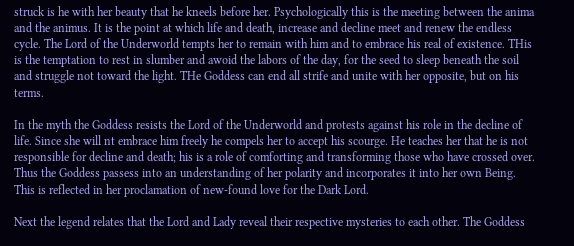struck is he with her beauty that he kneels before her. Psychologically this is the meeting between the anima and the animus. It is the point at which life and death, increase and decline meet and renew the endless cycle. The Lord of the Underworld tempts her to remain with him and to embrace his real of existence. THis is the temptation to rest in slumber and awoid the labors of the day, for the seed to sleep beneath the soil and struggle not toward the light. THe Goddess can end all strife and unite with her opposite, but on his terms.

In the myth the Goddess resists the Lord of the Underworld and protests against his role in the decline of life. Since she will nt embrace him freely he compels her to accept his scourge. He teaches her that he is not responsible for decline and death; his is a role of comforting and transforming those who have crossed over. Thus the Goddess passess into an understanding of her polarity and incorporates it into her own Being. This is reflected in her proclamation of new-found love for the Dark Lord.

Next the legend relates that the Lord and Lady reveal their respective mysteries to each other. The Goddess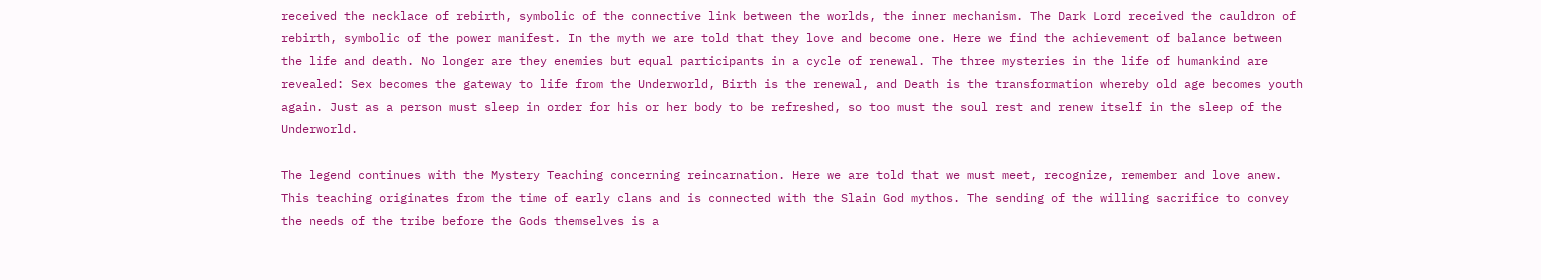received the necklace of rebirth, symbolic of the connective link between the worlds, the inner mechanism. The Dark Lord received the cauldron of rebirth, symbolic of the power manifest. In the myth we are told that they love and become one. Here we find the achievement of balance between the life and death. No longer are they enemies but equal participants in a cycle of renewal. The three mysteries in the life of humankind are revealed: Sex becomes the gateway to life from the Underworld, Birth is the renewal, and Death is the transformation whereby old age becomes youth again. Just as a person must sleep in order for his or her body to be refreshed, so too must the soul rest and renew itself in the sleep of the Underworld.

The legend continues with the Mystery Teaching concerning reincarnation. Here we are told that we must meet, recognize, remember and love anew. This teaching originates from the time of early clans and is connected with the Slain God mythos. The sending of the willing sacrifice to convey the needs of the tribe before the Gods themselves is a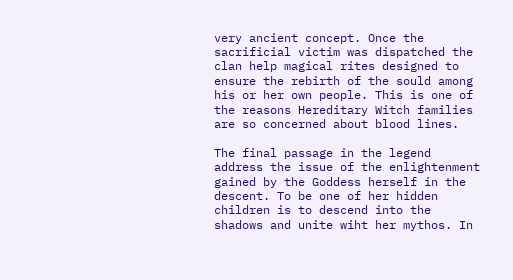very ancient concept. Once the sacrificial victim was dispatched the clan help magical rites designed to ensure the rebirth of the sould among his or her own people. This is one of the reasons Hereditary Witch families are so concerned about blood lines.

The final passage in the legend address the issue of the enlightenment gained by the Goddess herself in the descent. To be one of her hidden children is to descend into the shadows and unite wiht her mythos. In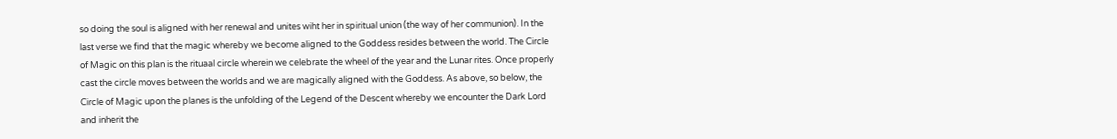so doing the soul is aligned with her renewal and unites wiht her in spiritual union (the way of her communion). In the last verse we find that the magic whereby we become aligned to the Goddess resides between the world. The Circle of Magic on this plan is the rituaal circle wherein we celebrate the wheel of the year and the Lunar rites. Once properly cast the circle moves between the worlds and we are magically aligned with the Goddess. As above, so below, the Circle of Magic upon the planes is the unfolding of the Legend of the Descent whereby we encounter the Dark Lord and inherit the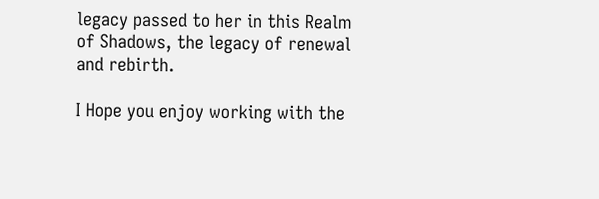legacy passed to her in this Realm of Shadows, the legacy of renewal and rebirth.

I Hope you enjoy working with the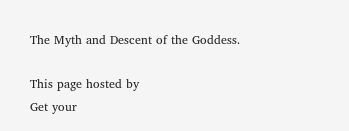The Myth and Descent of the Goddess.

This page hosted by
Get your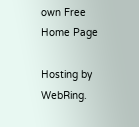own Free Home Page

Hosting by WebRing.